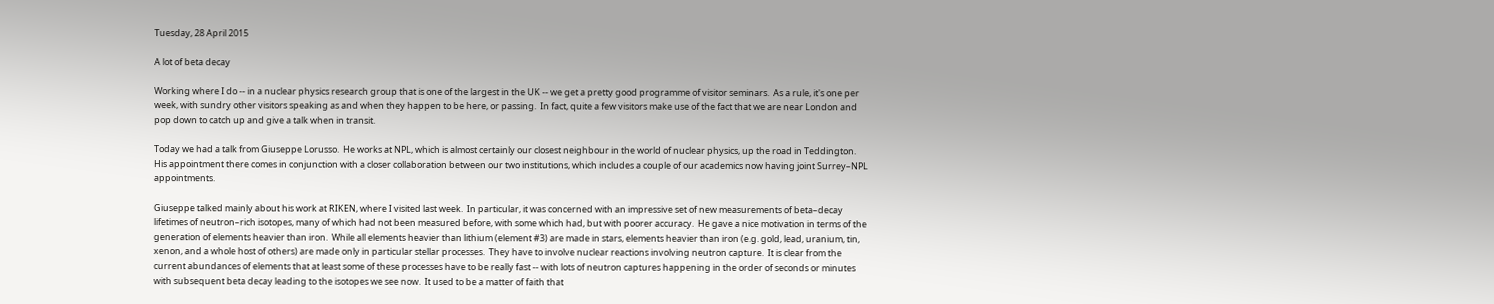Tuesday, 28 April 2015

A lot of beta decay

Working where I do -- in a nuclear physics research group that is one of the largest in the UK -- we get a pretty good programme of visitor seminars.  As a rule, it's one per week, with sundry other visitors speaking as and when they happen to be here, or passing.  In fact, quite a few visitors make use of the fact that we are near London and pop down to catch up and give a talk when in transit.

Today we had a talk from Giuseppe Lorusso.  He works at NPL, which is almost certainly our closest neighbour in the world of nuclear physics, up the road in Teddington.  His appointment there comes in conjunction with a closer collaboration between our two institutions, which includes a couple of our academics now having joint Surrey–NPL appointments.

Giuseppe talked mainly about his work at RIKEN, where I visited last week.  In particular, it was concerned with an impressive set of new measurements of beta–decay lifetimes of neutron–rich isotopes, many of which had not been measured before, with some which had, but with poorer accuracy.  He gave a nice motivation in terms of the generation of elements heavier than iron.  While all elements heavier than lithium (element #3) are made in stars, elements heavier than iron (e.g. gold, lead, uranium, tin, xenon, and a whole host of others) are made only in particular stellar processes.  They have to involve nuclear reactions involving neutron capture.  It is clear from the current abundances of elements that at least some of these processes have to be really fast -- with lots of neutron captures happening in the order of seconds or minutes with subsequent beta decay leading to the isotopes we see now.  It used to be a matter of faith that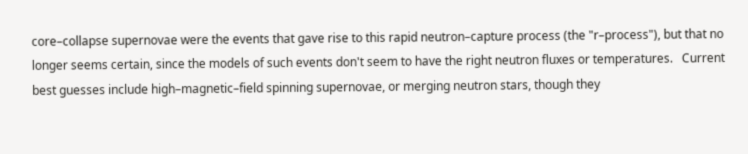core–collapse supernovae were the events that gave rise to this rapid neutron–capture process (the "r–process"), but that no longer seems certain, since the models of such events don't seem to have the right neutron fluxes or temperatures.   Current best guesses include high–magnetic–field spinning supernovae, or merging neutron stars, though they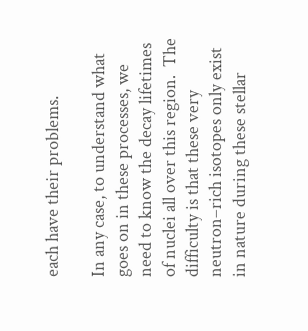each have their problems.

In any case, to understand what goes on in these processes, we need to know the decay lifetimes of nuclei all over this region.  The difficulty is that these very neutron–rich isotopes only exist in nature during these stellar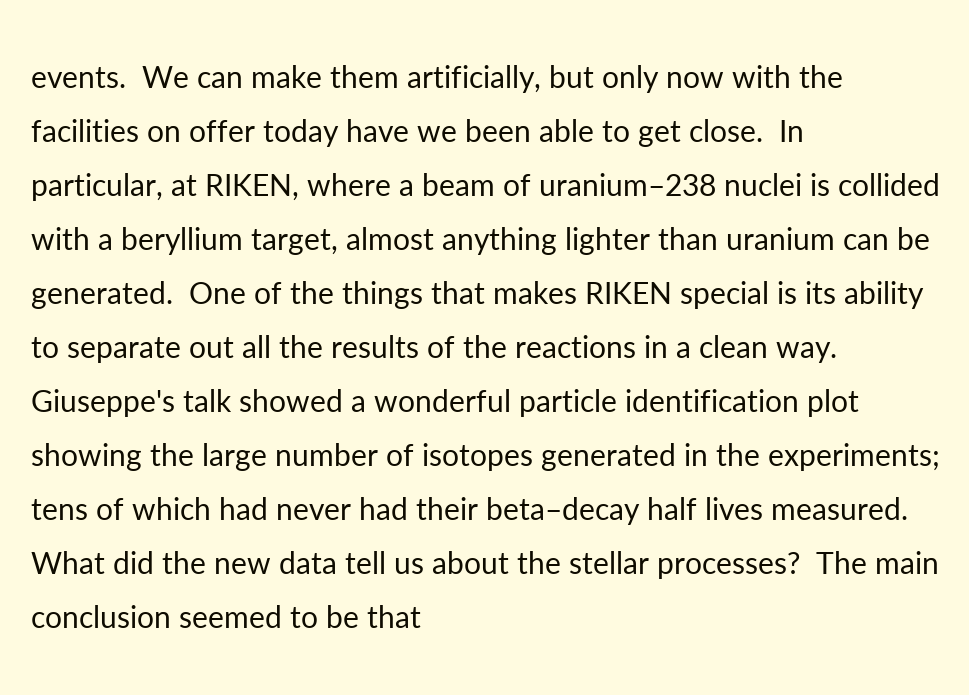events.  We can make them artificially, but only now with the facilities on offer today have we been able to get close.  In particular, at RIKEN, where a beam of uranium–238 nuclei is collided with a beryllium target, almost anything lighter than uranium can be generated.  One of the things that makes RIKEN special is its ability to separate out all the results of the reactions in a clean way.  Giuseppe's talk showed a wonderful particle identification plot showing the large number of isotopes generated in the experiments;  tens of which had never had their beta–decay half lives measured.  What did the new data tell us about the stellar processes?  The main conclusion seemed to be that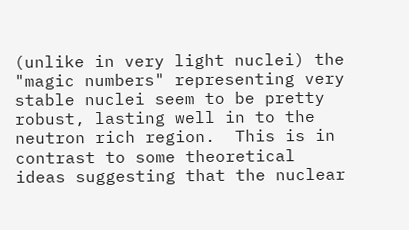(unlike in very light nuclei) the "magic numbers" representing very stable nuclei seem to be pretty robust, lasting well in to the neutron rich region.  This is in contrast to some theoretical ideas suggesting that the nuclear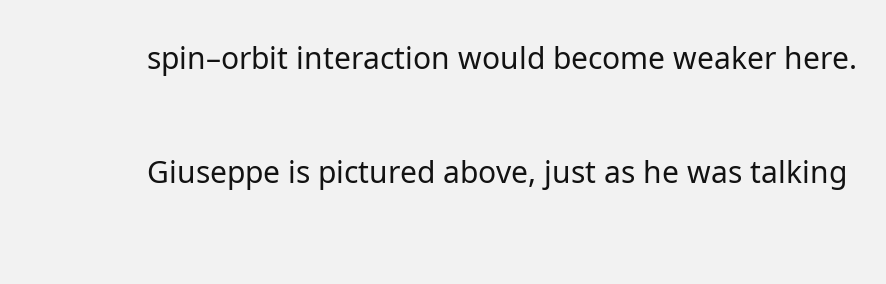spin–orbit interaction would become weaker here.

Giuseppe is pictured above, just as he was talking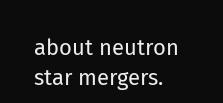about neutron star mergers.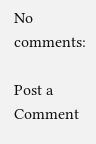No comments:

Post a Comment